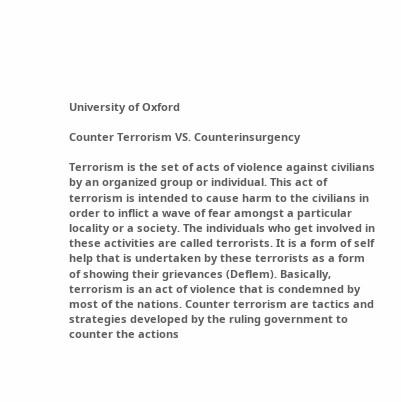University of Oxford

Counter Terrorism VS. Counterinsurgency

Terrorism is the set of acts of violence against civilians by an organized group or individual. This act of terrorism is intended to cause harm to the civilians in order to inflict a wave of fear amongst a particular locality or a society. The individuals who get involved in these activities are called terrorists. It is a form of self help that is undertaken by these terrorists as a form of showing their grievances (Deflem). Basically, terrorism is an act of violence that is condemned by most of the nations. Counter terrorism are tactics and strategies developed by the ruling government to counter the actions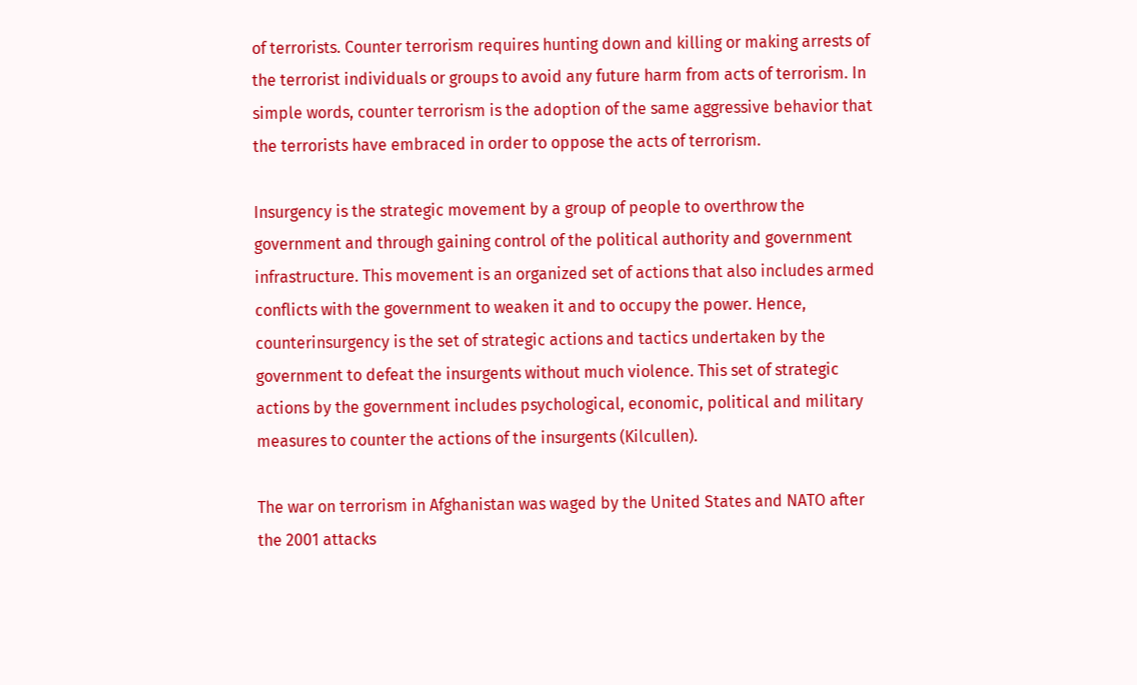of terrorists. Counter terrorism requires hunting down and killing or making arrests of the terrorist individuals or groups to avoid any future harm from acts of terrorism. In simple words, counter terrorism is the adoption of the same aggressive behavior that the terrorists have embraced in order to oppose the acts of terrorism.

Insurgency is the strategic movement by a group of people to overthrow the government and through gaining control of the political authority and government infrastructure. This movement is an organized set of actions that also includes armed conflicts with the government to weaken it and to occupy the power. Hence, counterinsurgency is the set of strategic actions and tactics undertaken by the government to defeat the insurgents without much violence. This set of strategic actions by the government includes psychological, economic, political and military measures to counter the actions of the insurgents (Kilcullen).

The war on terrorism in Afghanistan was waged by the United States and NATO after the 2001 attacks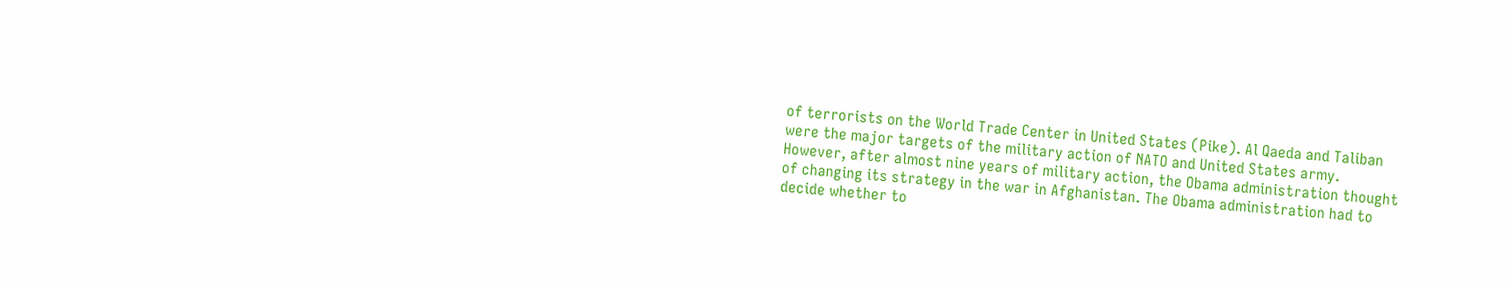of terrorists on the World Trade Center in United States (Pike). Al Qaeda and Taliban were the major targets of the military action of NATO and United States army. However, after almost nine years of military action, the Obama administration thought of changing its strategy in the war in Afghanistan. The Obama administration had to decide whether to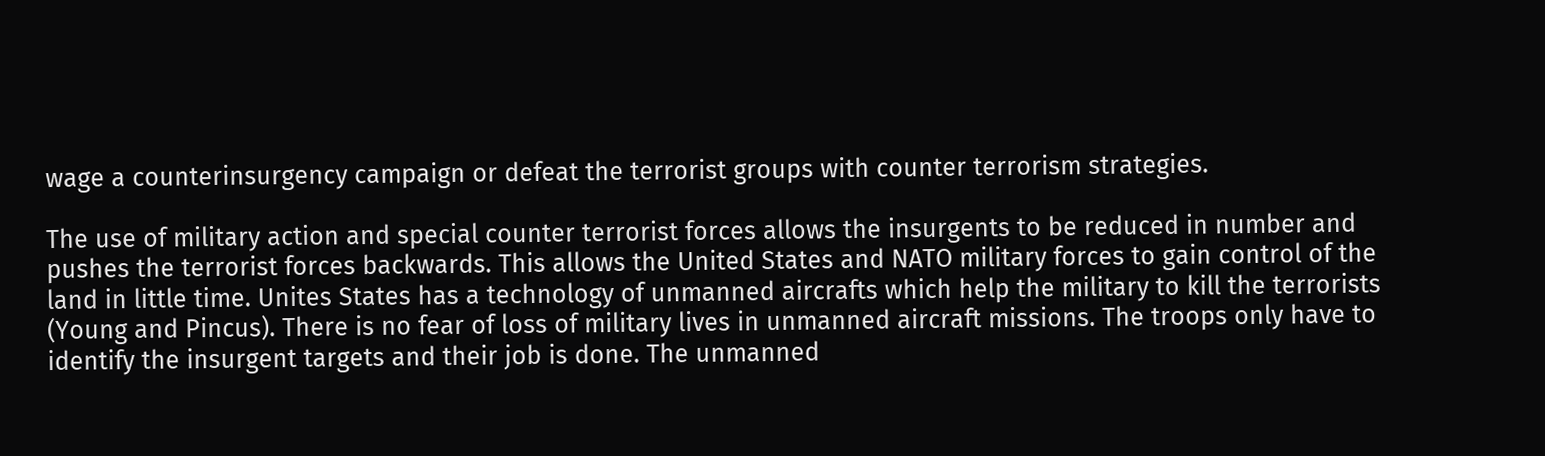wage a counterinsurgency campaign or defeat the terrorist groups with counter terrorism strategies.

The use of military action and special counter terrorist forces allows the insurgents to be reduced in number and pushes the terrorist forces backwards. This allows the United States and NATO military forces to gain control of the land in little time. Unites States has a technology of unmanned aircrafts which help the military to kill the terrorists (Young and Pincus). There is no fear of loss of military lives in unmanned aircraft missions. The troops only have to identify the insurgent targets and their job is done. The unmanned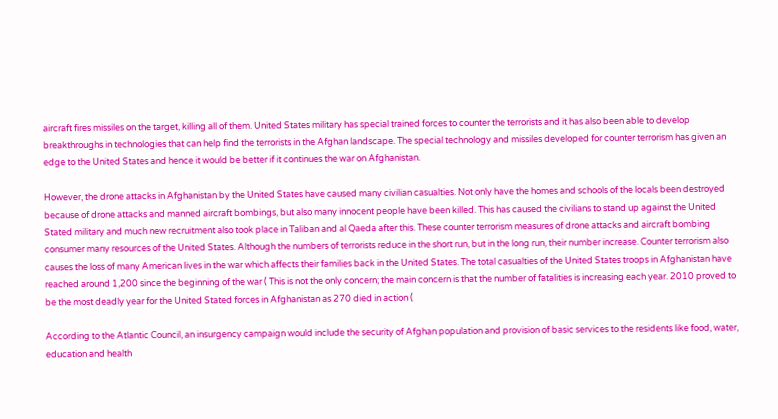aircraft fires missiles on the target, killing all of them. United States military has special trained forces to counter the terrorists and it has also been able to develop breakthroughs in technologies that can help find the terrorists in the Afghan landscape. The special technology and missiles developed for counter terrorism has given an edge to the United States and hence it would be better if it continues the war on Afghanistan.

However, the drone attacks in Afghanistan by the United States have caused many civilian casualties. Not only have the homes and schools of the locals been destroyed because of drone attacks and manned aircraft bombings, but also many innocent people have been killed. This has caused the civilians to stand up against the United Stated military and much new recruitment also took place in Taliban and al Qaeda after this. These counter terrorism measures of drone attacks and aircraft bombing consumer many resources of the United States. Although the numbers of terrorists reduce in the short run, but in the long run, their number increase. Counter terrorism also causes the loss of many American lives in the war which affects their families back in the United States. The total casualties of the United States troops in Afghanistan have reached around 1,200 since the beginning of the war ( This is not the only concern; the main concern is that the number of fatalities is increasing each year. 2010 proved to be the most deadly year for the United Stated forces in Afghanistan as 270 died in action (

According to the Atlantic Council, an insurgency campaign would include the security of Afghan population and provision of basic services to the residents like food, water, education and health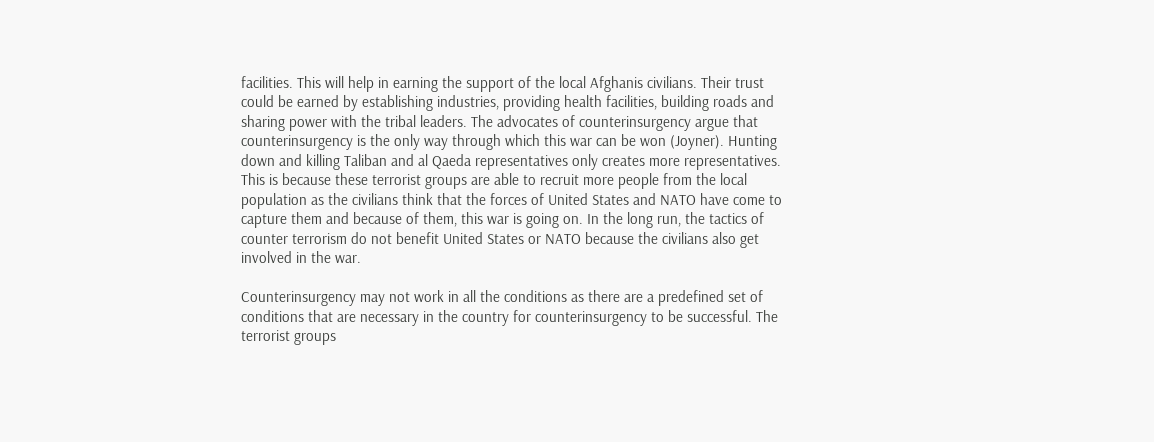facilities. This will help in earning the support of the local Afghanis civilians. Their trust could be earned by establishing industries, providing health facilities, building roads and sharing power with the tribal leaders. The advocates of counterinsurgency argue that counterinsurgency is the only way through which this war can be won (Joyner). Hunting down and killing Taliban and al Qaeda representatives only creates more representatives. This is because these terrorist groups are able to recruit more people from the local population as the civilians think that the forces of United States and NATO have come to capture them and because of them, this war is going on. In the long run, the tactics of counter terrorism do not benefit United States or NATO because the civilians also get involved in the war.

Counterinsurgency may not work in all the conditions as there are a predefined set of conditions that are necessary in the country for counterinsurgency to be successful. The terrorist groups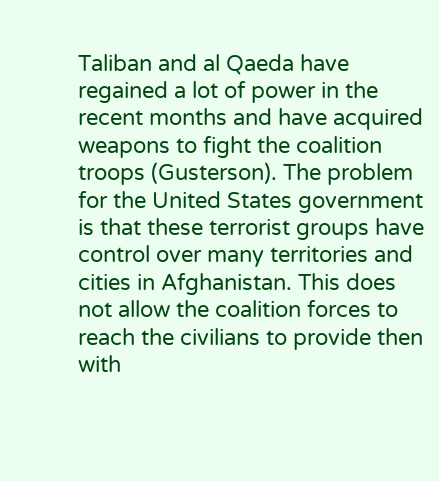Taliban and al Qaeda have regained a lot of power in the recent months and have acquired weapons to fight the coalition troops (Gusterson). The problem for the United States government is that these terrorist groups have control over many territories and cities in Afghanistan. This does not allow the coalition forces to reach the civilians to provide then with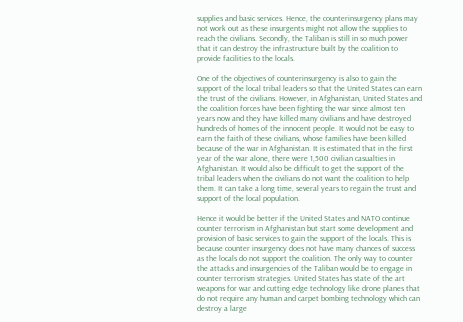supplies and basic services. Hence, the counterinsurgency plans may not work out as these insurgents might not allow the supplies to reach the civilians. Secondly, the Taliban is still in so much power that it can destroy the infrastructure built by the coalition to provide facilities to the locals.

One of the objectives of counterinsurgency is also to gain the support of the local tribal leaders so that the United States can earn the trust of the civilians. However, in Afghanistan, United States and the coalition forces have been fighting the war since almost ten years now and they have killed many civilians and have destroyed hundreds of homes of the innocent people. It would not be easy to earn the faith of these civilians, whose families have been killed because of the war in Afghanistan. It is estimated that in the first year of the war alone, there were 1,500 civilian casualties in Afghanistan. It would also be difficult to get the support of the tribal leaders when the civilians do not want the coalition to help them. It can take a long time, several years to regain the trust and support of the local population.

Hence it would be better if the United States and NATO continue counter terrorism in Afghanistan but start some development and provision of basic services to gain the support of the locals. This is because counter insurgency does not have many chances of success as the locals do not support the coalition. The only way to counter the attacks and insurgencies of the Taliban would be to engage in counter terrorism strategies. United States has state of the art weapons for war and cutting edge technology like drone planes that do not require any human and carpet bombing technology which can destroy a large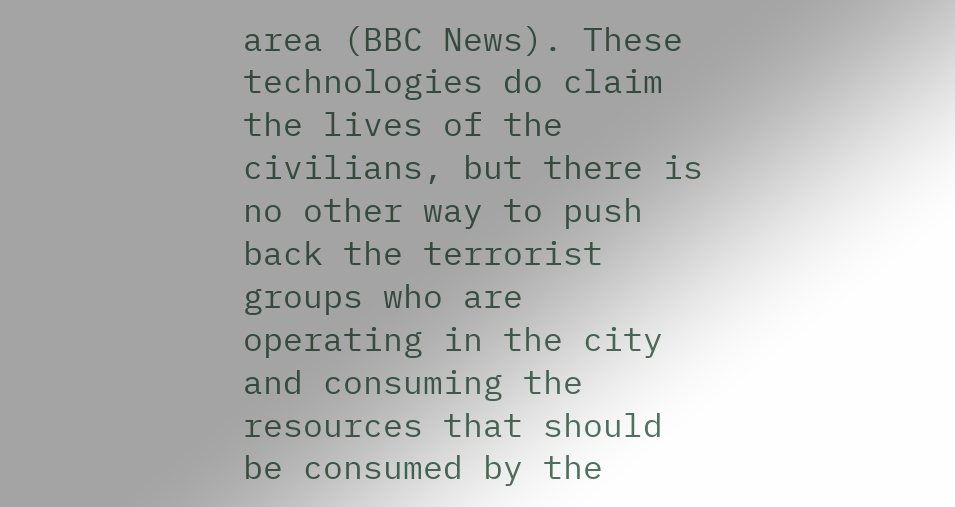area (BBC News). These technologies do claim the lives of the civilians, but there is no other way to push back the terrorist groups who are operating in the city and consuming the resources that should be consumed by the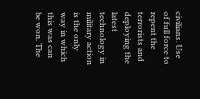civilians. Use of full force to repent the terrorists and deploying the latest technology in military action is the only way in which this was can be won. The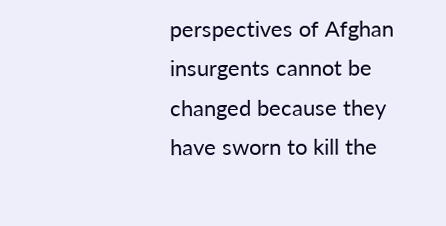perspectives of Afghan insurgents cannot be changed because they have sworn to kill the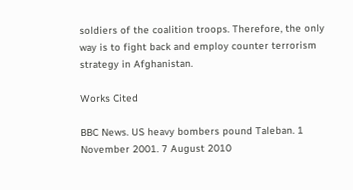soldiers of the coalition troops. Therefore, the only way is to fight back and employ counter terrorism strategy in Afghanistan.

Works Cited

BBC News. US heavy bombers pound Taleban. 1 November 2001. 7 August 2010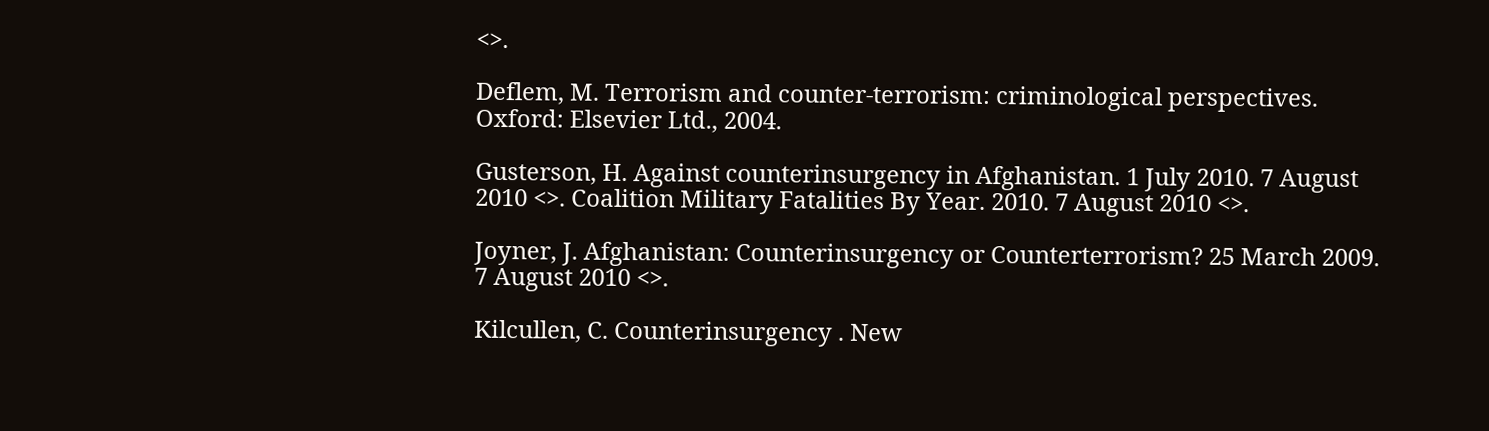<>.

Deflem, M. Terrorism and counter-terrorism: criminological perspectives. Oxford: Elsevier Ltd., 2004.

Gusterson, H. Against counterinsurgency in Afghanistan. 1 July 2010. 7 August 2010 <>. Coalition Military Fatalities By Year. 2010. 7 August 2010 <>.

Joyner, J. Afghanistan: Counterinsurgency or Counterterrorism? 25 March 2009. 7 August 2010 <>.

Kilcullen, C. Counterinsurgency . New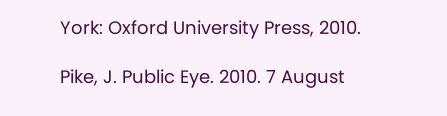York: Oxford University Press, 2010.

Pike, J. Public Eye. 2010. 7 August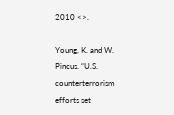2010 <>.

Young, K. and W. Pincus. “U.S. counterterrorism efforts set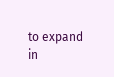to expand in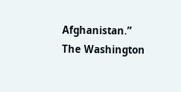Afghanistan.” The Washington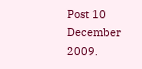Post 10 December 2009.